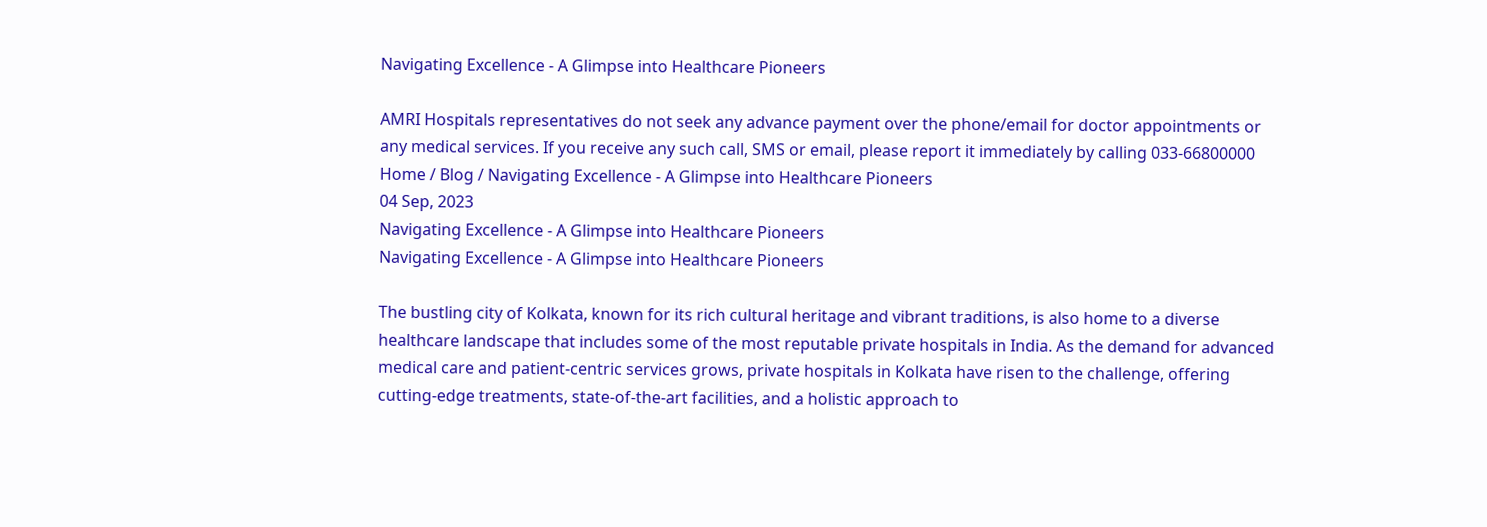Navigating Excellence - A Glimpse into Healthcare Pioneers

AMRI Hospitals representatives do not seek any advance payment over the phone/email for doctor appointments or any medical services. If you receive any such call, SMS or email, please report it immediately by calling 033-66800000
Home / Blog / Navigating Excellence - A Glimpse into Healthcare Pioneers
04 Sep, 2023
Navigating Excellence - A Glimpse into Healthcare Pioneers
Navigating Excellence - A Glimpse into Healthcare Pioneers

The bustling city of Kolkata, known for its rich cultural heritage and vibrant traditions, is also home to a diverse healthcare landscape that includes some of the most reputable private hospitals in India. As the demand for advanced medical care and patient-centric services grows, private hospitals in Kolkata have risen to the challenge, offering cutting-edge treatments, state-of-the-art facilities, and a holistic approach to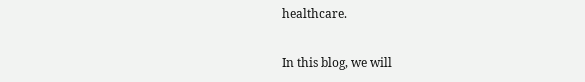healthcare.

In this blog, we will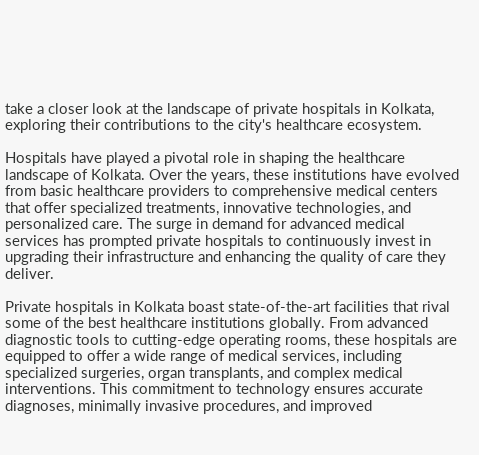take a closer look at the landscape of private hospitals in Kolkata, exploring their contributions to the city's healthcare ecosystem.

Hospitals have played a pivotal role in shaping the healthcare landscape of Kolkata. Over the years, these institutions have evolved from basic healthcare providers to comprehensive medical centers that offer specialized treatments, innovative technologies, and personalized care. The surge in demand for advanced medical services has prompted private hospitals to continuously invest in upgrading their infrastructure and enhancing the quality of care they deliver.

Private hospitals in Kolkata boast state-of-the-art facilities that rival some of the best healthcare institutions globally. From advanced diagnostic tools to cutting-edge operating rooms, these hospitals are equipped to offer a wide range of medical services, including specialized surgeries, organ transplants, and complex medical interventions. This commitment to technology ensures accurate diagnoses, minimally invasive procedures, and improved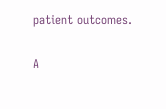patient outcomes.

A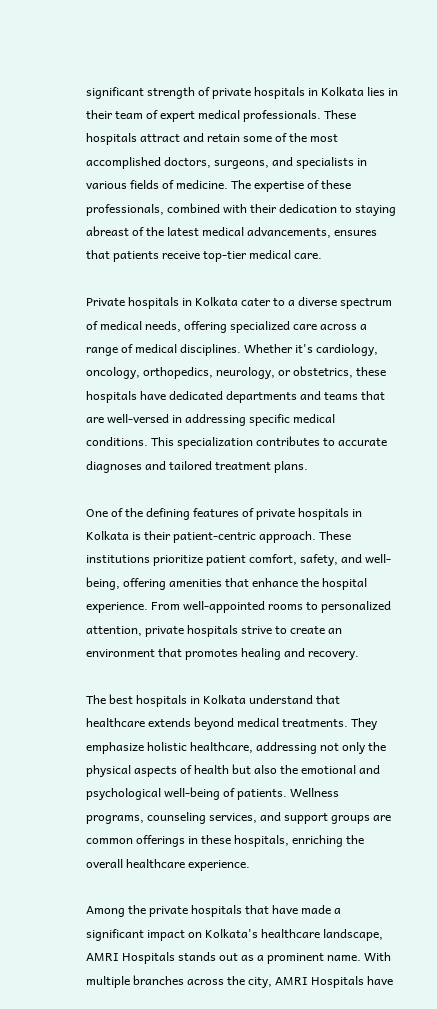significant strength of private hospitals in Kolkata lies in their team of expert medical professionals. These hospitals attract and retain some of the most accomplished doctors, surgeons, and specialists in various fields of medicine. The expertise of these professionals, combined with their dedication to staying abreast of the latest medical advancements, ensures that patients receive top-tier medical care.

Private hospitals in Kolkata cater to a diverse spectrum of medical needs, offering specialized care across a range of medical disciplines. Whether it's cardiology, oncology, orthopedics, neurology, or obstetrics, these hospitals have dedicated departments and teams that are well-versed in addressing specific medical conditions. This specialization contributes to accurate diagnoses and tailored treatment plans.

One of the defining features of private hospitals in Kolkata is their patient-centric approach. These institutions prioritize patient comfort, safety, and well-being, offering amenities that enhance the hospital experience. From well-appointed rooms to personalized attention, private hospitals strive to create an environment that promotes healing and recovery.

The best hospitals in Kolkata understand that healthcare extends beyond medical treatments. They emphasize holistic healthcare, addressing not only the physical aspects of health but also the emotional and psychological well-being of patients. Wellness programs, counseling services, and support groups are common offerings in these hospitals, enriching the overall healthcare experience.

Among the private hospitals that have made a significant impact on Kolkata's healthcare landscape, AMRI Hospitals stands out as a prominent name. With multiple branches across the city, AMRI Hospitals have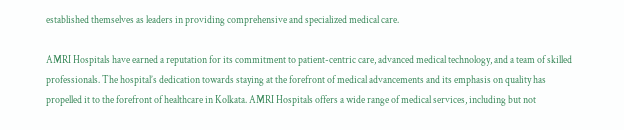established themselves as leaders in providing comprehensive and specialized medical care.

AMRI Hospitals have earned a reputation for its commitment to patient-centric care, advanced medical technology, and a team of skilled professionals. The hospital’s dedication towards staying at the forefront of medical advancements and its emphasis on quality has propelled it to the forefront of healthcare in Kolkata. AMRI Hospitals offers a wide range of medical services, including but not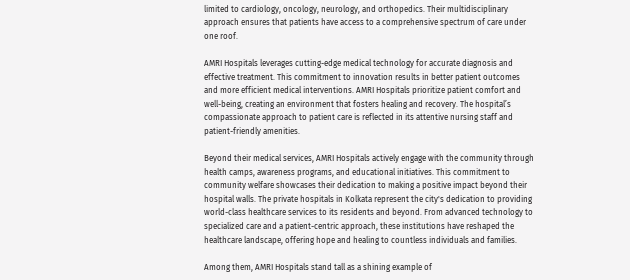limited to cardiology, oncology, neurology, and orthopedics. Their multidisciplinary approach ensures that patients have access to a comprehensive spectrum of care under one roof.

AMRI Hospitals leverages cutting-edge medical technology for accurate diagnosis and effective treatment. This commitment to innovation results in better patient outcomes and more efficient medical interventions. AMRI Hospitals prioritize patient comfort and well-being, creating an environment that fosters healing and recovery. The hospital’s compassionate approach to patient care is reflected in its attentive nursing staff and patient-friendly amenities.

Beyond their medical services, AMRI Hospitals actively engage with the community through health camps, awareness programs, and educational initiatives. This commitment to community welfare showcases their dedication to making a positive impact beyond their hospital walls. The private hospitals in Kolkata represent the city's dedication to providing world-class healthcare services to its residents and beyond. From advanced technology to specialized care and a patient-centric approach, these institutions have reshaped the healthcare landscape, offering hope and healing to countless individuals and families.

Among them, AMRI Hospitals stand tall as a shining example of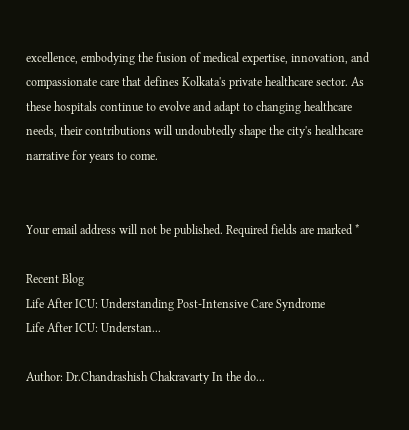excellence, embodying the fusion of medical expertise, innovation, and compassionate care that defines Kolkata's private healthcare sector. As these hospitals continue to evolve and adapt to changing healthcare needs, their contributions will undoubtedly shape the city's healthcare narrative for years to come.


Your email address will not be published. Required fields are marked *

Recent Blog
Life After ICU: Understanding Post-Intensive Care Syndrome
Life After ICU: Understan...

Author: Dr.Chandrashish Chakravarty In the do...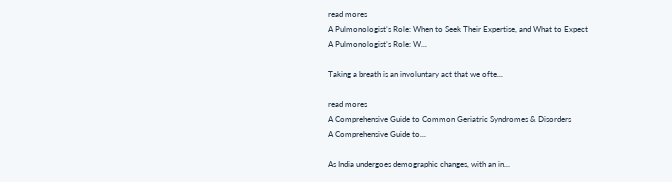read mores
A Pulmonologist’s Role: When to Seek Their Expertise, and What to Expect
A Pulmonologist’s Role: W...

Taking a breath is an involuntary act that we ofte...

read mores
A Comprehensive Guide to Common Geriatric Syndromes & Disorders
A Comprehensive Guide to...

As India undergoes demographic changes, with an in...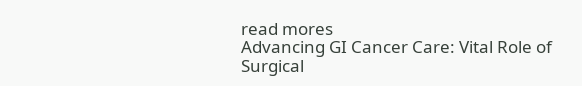read mores
Advancing GI Cancer Care: Vital Role of Surgical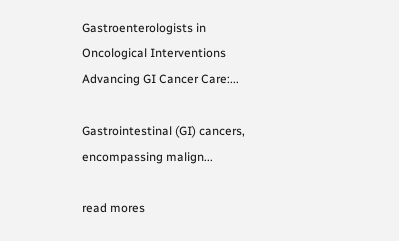Gastroenterologists in Oncological Interventions
Advancing GI Cancer Care:...

Gastrointestinal (GI) cancers, encompassing malign...

read mores